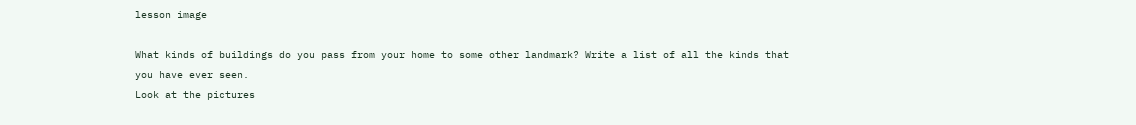lesson image

What kinds of buildings do you pass from your home to some other landmark? Write a list of all the kinds that you have ever seen.
Look at the pictures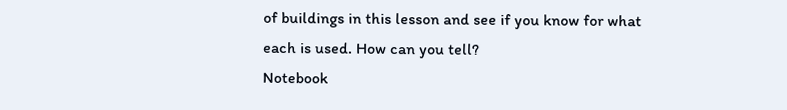of buildings in this lesson and see if you know for what each is used. How can you tell?
Notebook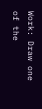Work: Draw one of the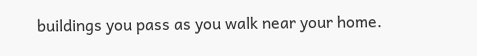buildings you pass as you walk near your home.